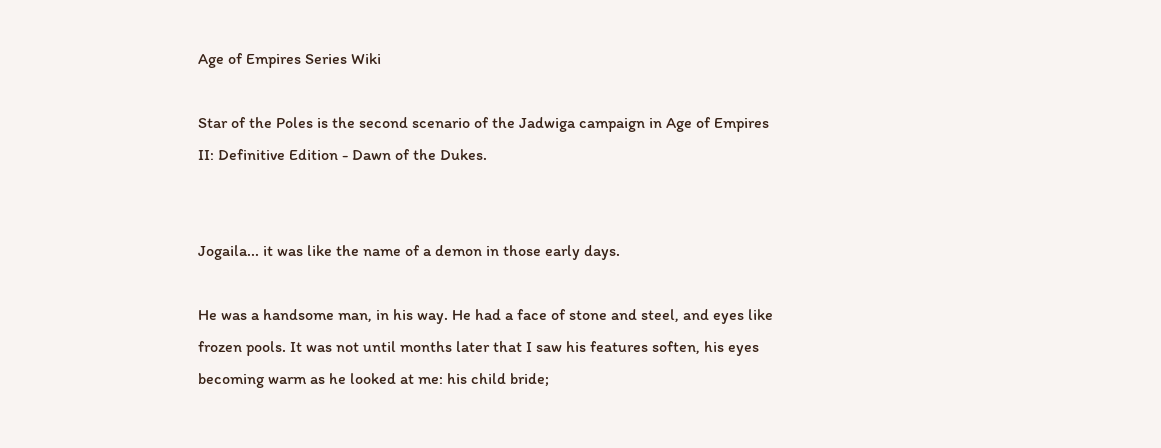Age of Empires Series Wiki

Star of the Poles is the second scenario of the Jadwiga campaign in Age of Empires II: Definitive Edition - Dawn of the Dukes.


Jogaila... it was like the name of a demon in those early days.

He was a handsome man, in his way. He had a face of stone and steel, and eyes like frozen pools. It was not until months later that I saw his features soften, his eyes becoming warm as he looked at me: his child bride;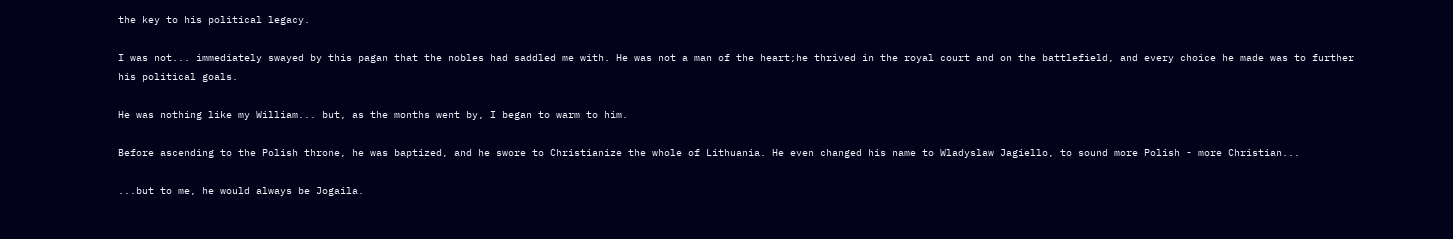the key to his political legacy.

I was not... immediately swayed by this pagan that the nobles had saddled me with. He was not a man of the heart;he thrived in the royal court and on the battlefield, and every choice he made was to further his political goals.

He was nothing like my William... but, as the months went by, I began to warm to him.

Before ascending to the Polish throne, he was baptized, and he swore to Christianize the whole of Lithuania. He even changed his name to Wladyslaw Jagiello, to sound more Polish - more Christian...

...but to me, he would always be Jogaila.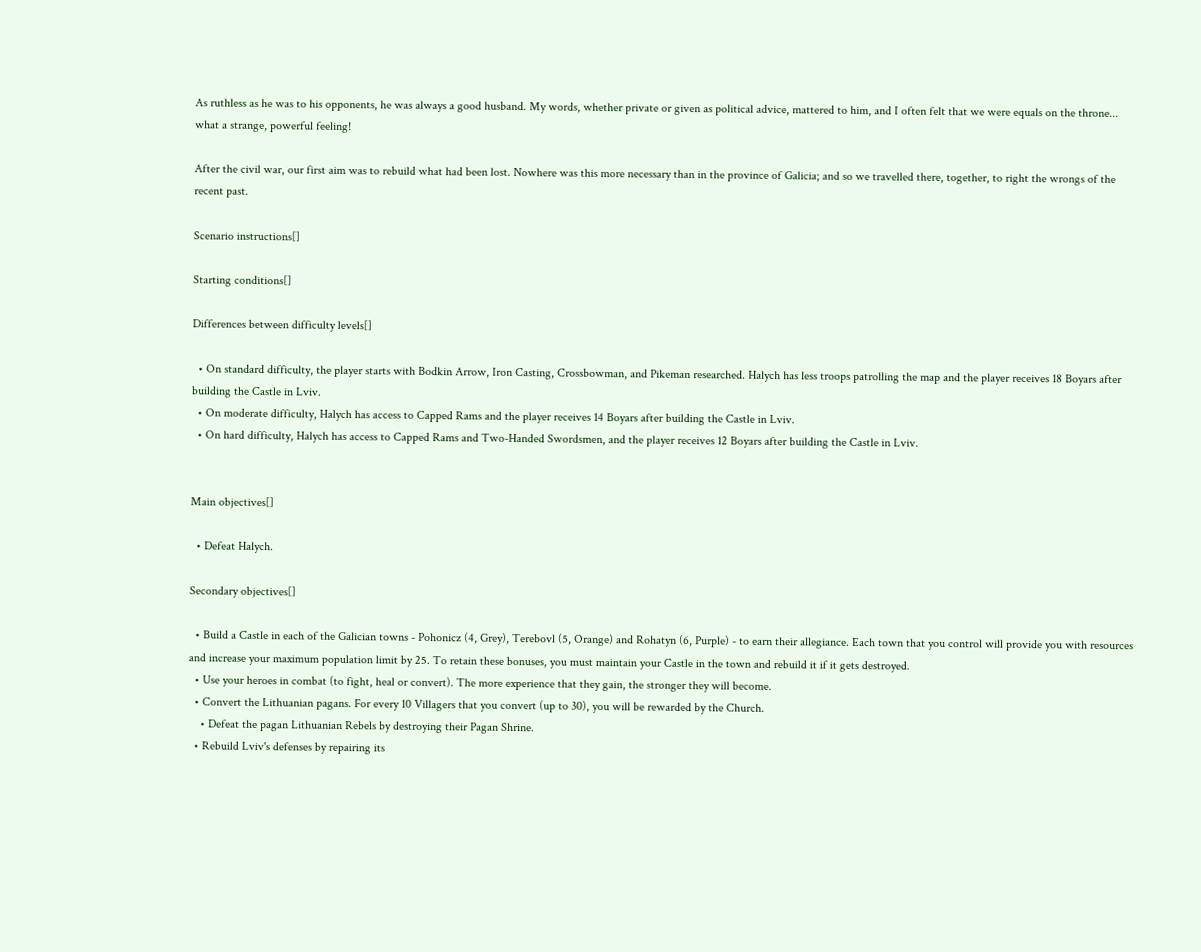As ruthless as he was to his opponents, he was always a good husband. My words, whether private or given as political advice, mattered to him, and I often felt that we were equals on the throne... what a strange, powerful feeling!

After the civil war, our first aim was to rebuild what had been lost. Nowhere was this more necessary than in the province of Galicia; and so we travelled there, together, to right the wrongs of the recent past.

Scenario instructions[]

Starting conditions[]

Differences between difficulty levels[]

  • On standard difficulty, the player starts with Bodkin Arrow, Iron Casting, Crossbowman, and Pikeman researched. Halych has less troops patrolling the map and the player receives 18 Boyars after building the Castle in Lviv.
  • On moderate difficulty, Halych has access to Capped Rams and the player receives 14 Boyars after building the Castle in Lviv.
  • On hard difficulty, Halych has access to Capped Rams and Two-Handed Swordsmen, and the player receives 12 Boyars after building the Castle in Lviv.


Main objectives[]

  • Defeat Halych.

Secondary objectives[]

  • Build a Castle in each of the Galician towns - Pohonicz (4, Grey), Terebovl (5, Orange) and Rohatyn (6, Purple) - to earn their allegiance. Each town that you control will provide you with resources and increase your maximum population limit by 25. To retain these bonuses, you must maintain your Castle in the town and rebuild it if it gets destroyed.
  • Use your heroes in combat (to fight, heal or convert). The more experience that they gain, the stronger they will become.
  • Convert the Lithuanian pagans. For every 10 Villagers that you convert (up to 30), you will be rewarded by the Church.
    • Defeat the pagan Lithuanian Rebels by destroying their Pagan Shrine.
  • Rebuild Lviv's defenses by repairing its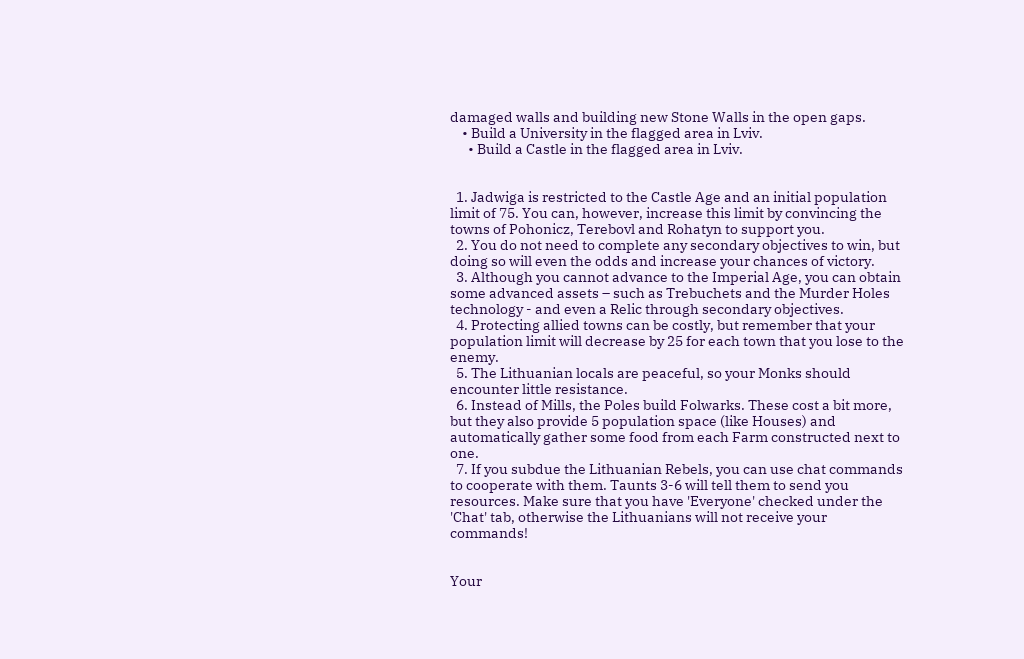damaged walls and building new Stone Walls in the open gaps.
    • Build a University in the flagged area in Lviv.
      • Build a Castle in the flagged area in Lviv.


  1. Jadwiga is restricted to the Castle Age and an initial population limit of 75. You can, however, increase this limit by convincing the towns of Pohonicz, Terebovl and Rohatyn to support you.
  2. You do not need to complete any secondary objectives to win, but doing so will even the odds and increase your chances of victory.
  3. Although you cannot advance to the Imperial Age, you can obtain some advanced assets – such as Trebuchets and the Murder Holes technology - and even a Relic through secondary objectives.
  4. Protecting allied towns can be costly, but remember that your population limit will decrease by 25 for each town that you lose to the enemy.
  5. The Lithuanian locals are peaceful, so your Monks should encounter little resistance.
  6. Instead of Mills, the Poles build Folwarks. These cost a bit more, but they also provide 5 population space (like Houses) and automatically gather some food from each Farm constructed next to one.
  7. If you subdue the Lithuanian Rebels, you can use chat commands to cooperate with them. Taunts 3-6 will tell them to send you resources. Make sure that you have 'Everyone' checked under the 'Chat' tab, otherwise the Lithuanians will not receive your commands!


Your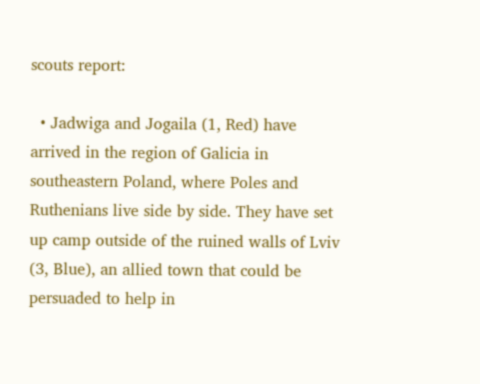scouts report:

  • Jadwiga and Jogaila (1, Red) have arrived in the region of Galicia in southeastern Poland, where Poles and Ruthenians live side by side. They have set up camp outside of the ruined walls of Lviv (3, Blue), an allied town that could be persuaded to help in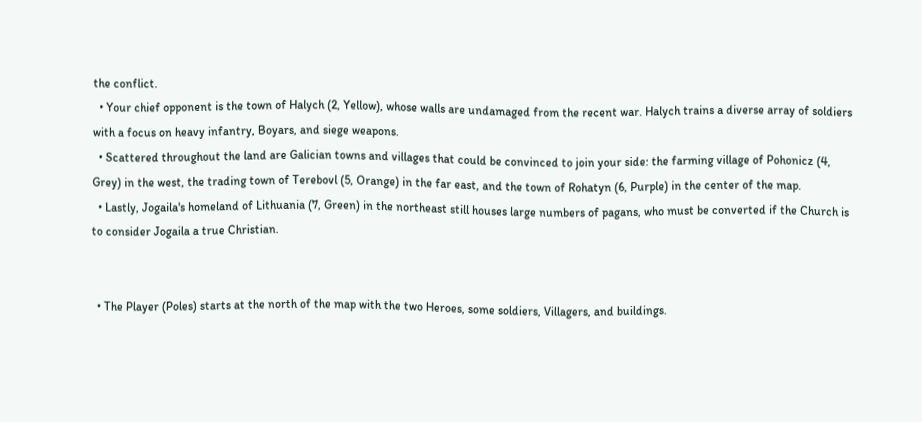the conflict.
  • Your chief opponent is the town of Halych (2, Yellow), whose walls are undamaged from the recent war. Halych trains a diverse array of soldiers with a focus on heavy infantry, Boyars, and siege weapons.
  • Scattered throughout the land are Galician towns and villages that could be convinced to join your side: the farming village of Pohonicz (4, Grey) in the west, the trading town of Terebovl (5, Orange) in the far east, and the town of Rohatyn (6, Purple) in the center of the map.
  • Lastly, Jogaila's homeland of Lithuania (7, Green) in the northeast still houses large numbers of pagans, who must be converted if the Church is to consider Jogaila a true Christian.


  • The Player (Poles) starts at the north of the map with the two Heroes, some soldiers, Villagers, and buildings.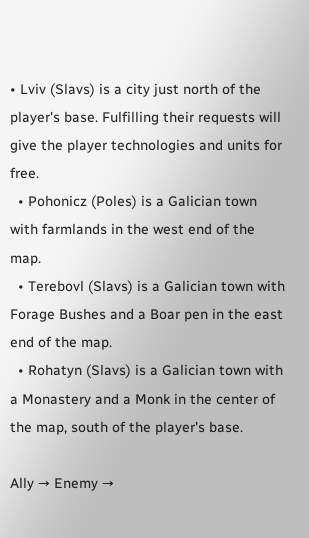• Lviv (Slavs) is a city just north of the player's base. Fulfilling their requests will give the player technologies and units for free.
  • Pohonicz (Poles) is a Galician town with farmlands in the west end of the map.
  • Terebovl (Slavs) is a Galician town with Forage Bushes and a Boar pen in the east end of the map.
  • Rohatyn (Slavs) is a Galician town with a Monastery and a Monk in the center of the map, south of the player's base.

Ally → Enemy →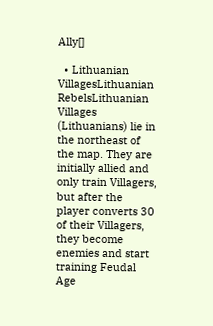Ally[]

  • Lithuanian VillagesLithuanian RebelsLithuanian Villages (Lithuanians) lie in the northeast of the map. They are initially allied and only train Villagers, but after the player converts 30 of their Villagers, they become enemies and start training Feudal Age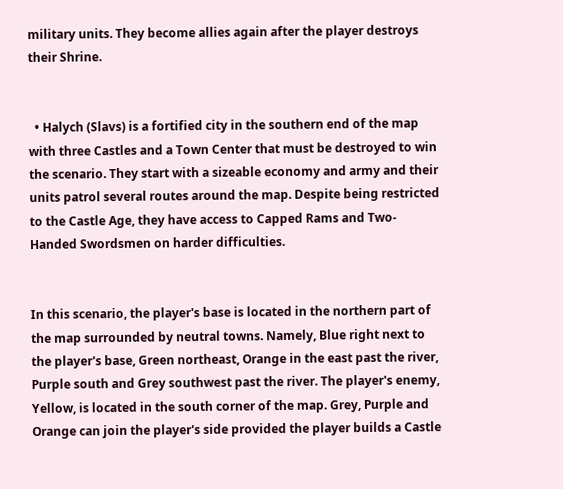military units. They become allies again after the player destroys their Shrine.


  • Halych (Slavs) is a fortified city in the southern end of the map with three Castles and a Town Center that must be destroyed to win the scenario. They start with a sizeable economy and army and their units patrol several routes around the map. Despite being restricted to the Castle Age, they have access to Capped Rams and Two-Handed Swordsmen on harder difficulties.


In this scenario, the player's base is located in the northern part of the map surrounded by neutral towns. Namely, Blue right next to the player's base, Green northeast, Orange in the east past the river, Purple south and Grey southwest past the river. The player's enemy, Yellow, is located in the south corner of the map. Grey, Purple and Orange can join the player's side provided the player builds a Castle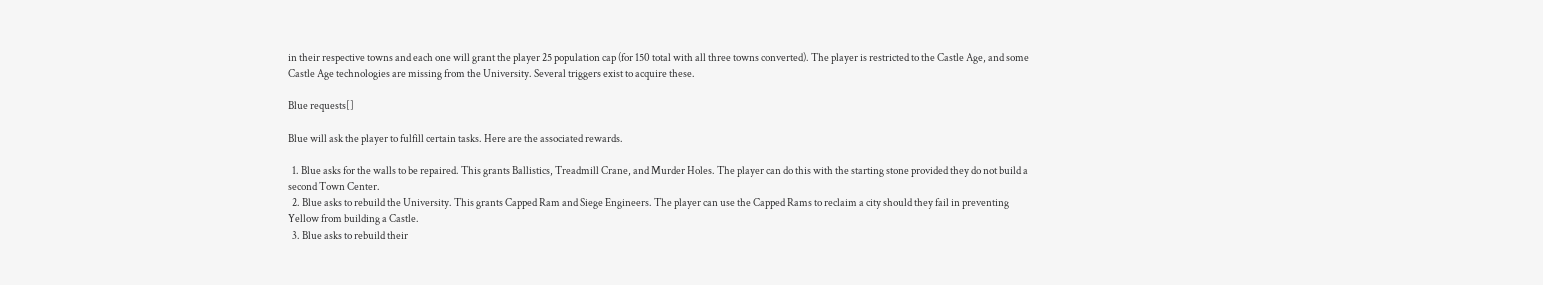in their respective towns and each one will grant the player 25 population cap (for 150 total with all three towns converted). The player is restricted to the Castle Age, and some Castle Age technologies are missing from the University. Several triggers exist to acquire these.

Blue requests[]

Blue will ask the player to fulfill certain tasks. Here are the associated rewards.

  1. Blue asks for the walls to be repaired. This grants Ballistics, Treadmill Crane, and Murder Holes. The player can do this with the starting stone provided they do not build a second Town Center.
  2. Blue asks to rebuild the University. This grants Capped Ram and Siege Engineers. The player can use the Capped Rams to reclaim a city should they fail in preventing Yellow from building a Castle.
  3. Blue asks to rebuild their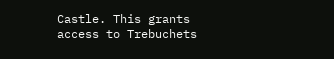Castle. This grants access to Trebuchets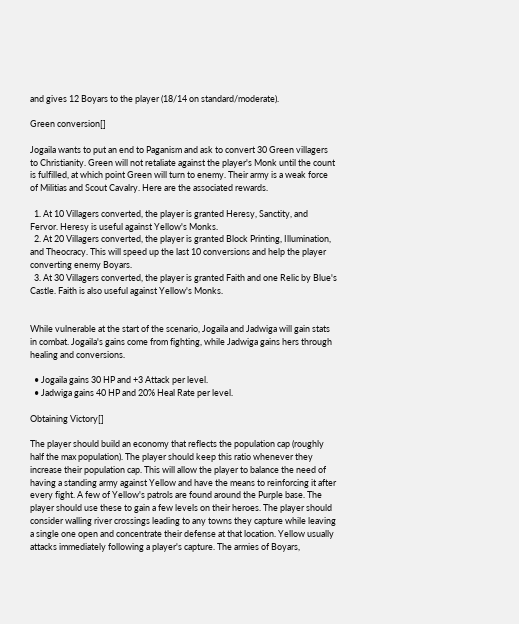and gives 12 Boyars to the player (18/14 on standard/moderate).

Green conversion[]

Jogaila wants to put an end to Paganism and ask to convert 30 Green villagers to Christianity. Green will not retaliate against the player's Monk until the count is fulfilled, at which point Green will turn to enemy. Their army is a weak force of Militias and Scout Cavalry. Here are the associated rewards.

  1. At 10 Villagers converted, the player is granted Heresy, Sanctity, and Fervor. Heresy is useful against Yellow's Monks.
  2. At 20 Villagers converted, the player is granted Block Printing, Illumination, and Theocracy. This will speed up the last 10 conversions and help the player converting enemy Boyars.
  3. At 30 Villagers converted, the player is granted Faith and one Relic by Blue's Castle. Faith is also useful against Yellow's Monks.


While vulnerable at the start of the scenario, Jogaila and Jadwiga will gain stats in combat. Jogaila's gains come from fighting, while Jadwiga gains hers through healing and conversions.

  • Jogaila gains 30 HP and +3 Attack per level.
  • Jadwiga gains 40 HP and 20% Heal Rate per level.

Obtaining Victory[]

The player should build an economy that reflects the population cap (roughly half the max population). The player should keep this ratio whenever they increase their population cap. This will allow the player to balance the need of having a standing army against Yellow and have the means to reinforcing it after every fight. A few of Yellow's patrols are found around the Purple base. The player should use these to gain a few levels on their heroes. The player should consider walling river crossings leading to any towns they capture while leaving a single one open and concentrate their defense at that location. Yellow usually attacks immediately following a player's capture. The armies of Boyars,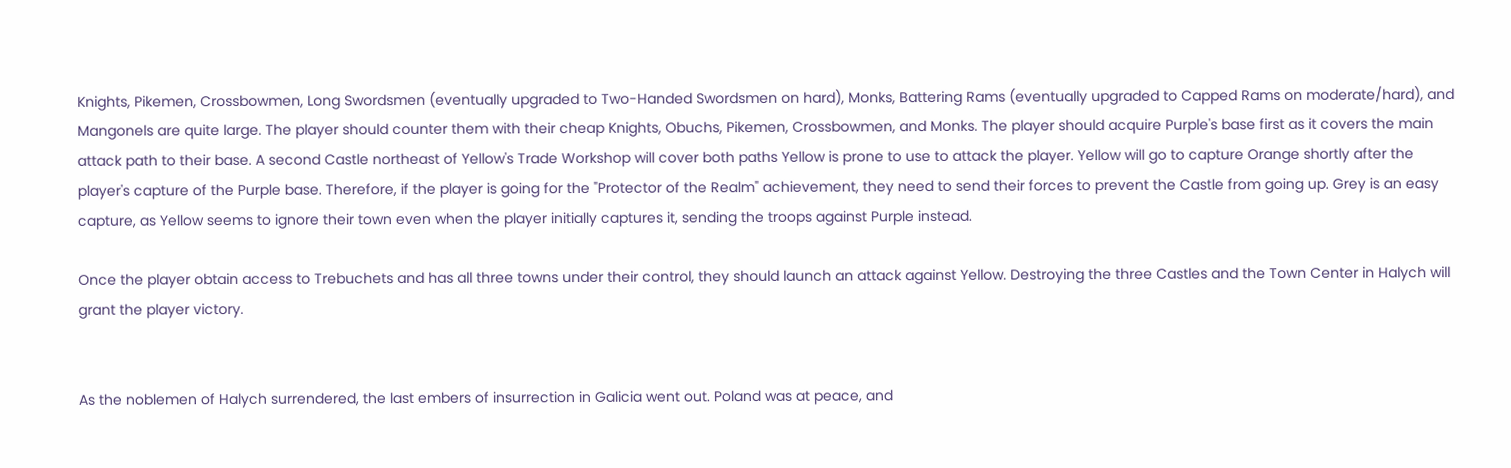Knights, Pikemen, Crossbowmen, Long Swordsmen (eventually upgraded to Two-Handed Swordsmen on hard), Monks, Battering Rams (eventually upgraded to Capped Rams on moderate/hard), and Mangonels are quite large. The player should counter them with their cheap Knights, Obuchs, Pikemen, Crossbowmen, and Monks. The player should acquire Purple's base first as it covers the main attack path to their base. A second Castle northeast of Yellow's Trade Workshop will cover both paths Yellow is prone to use to attack the player. Yellow will go to capture Orange shortly after the player's capture of the Purple base. Therefore, if the player is going for the "Protector of the Realm" achievement, they need to send their forces to prevent the Castle from going up. Grey is an easy capture, as Yellow seems to ignore their town even when the player initially captures it, sending the troops against Purple instead.

Once the player obtain access to Trebuchets and has all three towns under their control, they should launch an attack against Yellow. Destroying the three Castles and the Town Center in Halych will grant the player victory.


As the noblemen of Halych surrendered, the last embers of insurrection in Galicia went out. Poland was at peace, and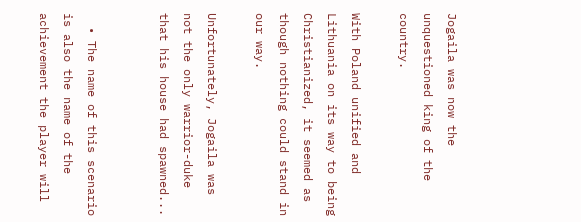Jogaila was now the unquestioned king of the country.

With Poland unified and Lithuania on its way to being Christianized, it seemed as though nothing could stand in our way.

Unfortunately, Jogaila was not the only warrior-duke that his house had spawned...


  • The name of this scenario is also the name of the achievement the player will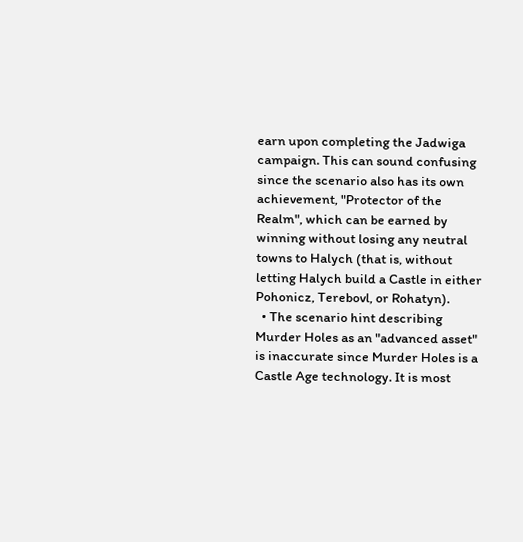earn upon completing the Jadwiga campaign. This can sound confusing since the scenario also has its own achievement, "Protector of the Realm", which can be earned by winning without losing any neutral towns to Halych (that is, without letting Halych build a Castle in either Pohonicz, Terebovl, or Rohatyn).
  • The scenario hint describing Murder Holes as an "advanced asset" is inaccurate since Murder Holes is a Castle Age technology. It is most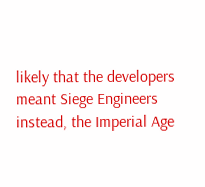likely that the developers meant Siege Engineers instead, the Imperial Age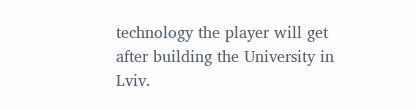technology the player will get after building the University in Lviv.